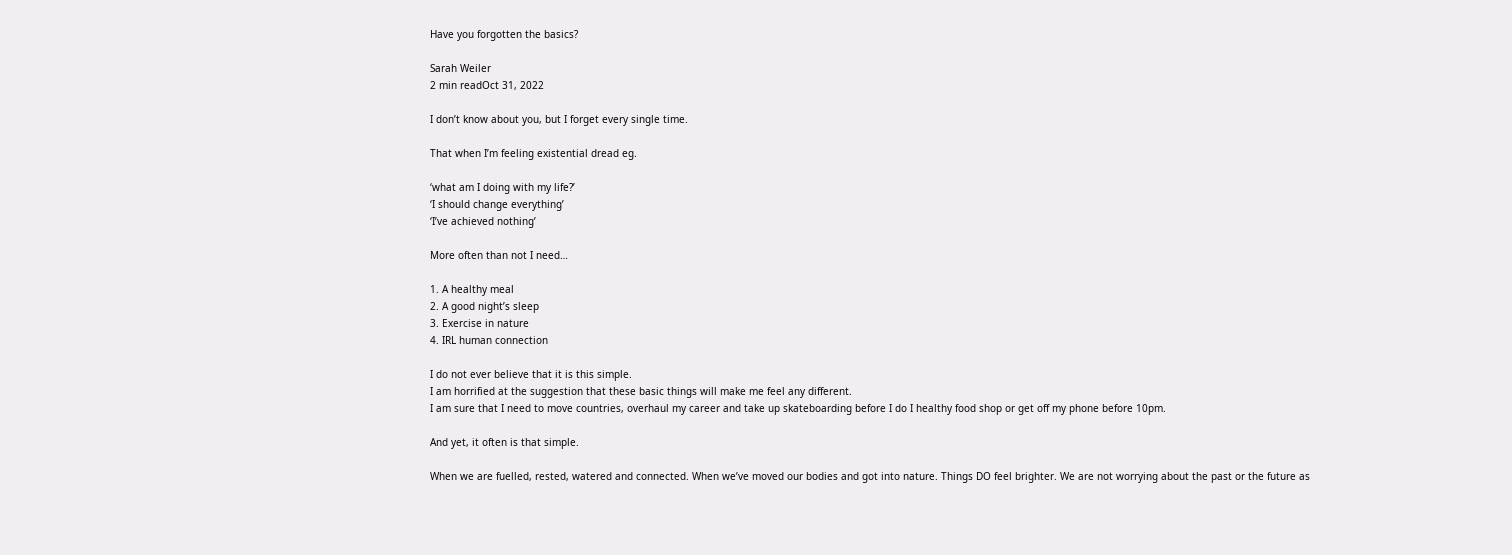Have you forgotten the basics?

Sarah Weiler
2 min readOct 31, 2022

I don’t know about you, but I forget every single time.

That when I’m feeling existential dread eg.

‘what am I doing with my life?’
‘I should change everything’
‘I’ve achieved nothing’

More often than not I need…

1. A healthy meal
2. A good night’s sleep
3. Exercise in nature
4. IRL human connection

I do not ever believe that it is this simple.
I am horrified at the suggestion that these basic things will make me feel any different.
I am sure that I need to move countries, overhaul my career and take up skateboarding before I do I healthy food shop or get off my phone before 10pm.

And yet, it often is that simple.

When we are fuelled, rested, watered and connected. When we’ve moved our bodies and got into nature. Things DO feel brighter. We are not worrying about the past or the future as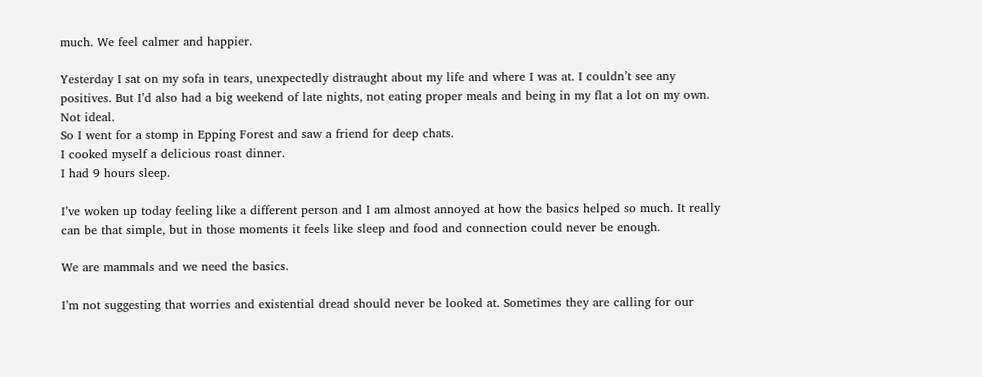much. We feel calmer and happier.

Yesterday I sat on my sofa in tears, unexpectedly distraught about my life and where I was at. I couldn’t see any positives. But I’d also had a big weekend of late nights, not eating proper meals and being in my flat a lot on my own. Not ideal.
So I went for a stomp in Epping Forest and saw a friend for deep chats.
I cooked myself a delicious roast dinner.
I had 9 hours sleep.

I’ve woken up today feeling like a different person and I am almost annoyed at how the basics helped so much. It really can be that simple, but in those moments it feels like sleep and food and connection could never be enough.

We are mammals and we need the basics.

I’m not suggesting that worries and existential dread should never be looked at. Sometimes they are calling for our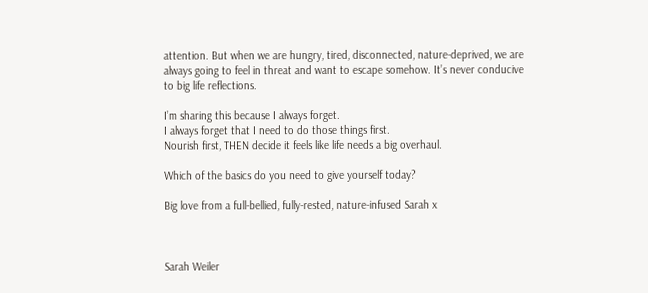attention. But when we are hungry, tired, disconnected, nature-deprived, we are always going to feel in threat and want to escape somehow. It’s never conducive to big life reflections.

I’m sharing this because I always forget.
I always forget that I need to do those things first.
Nourish first, THEN decide it feels like life needs a big overhaul.

Which of the basics do you need to give yourself today?

Big love from a full-bellied, fully-rested, nature-infused Sarah x



Sarah Weiler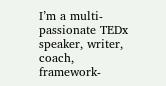I’m a multi-passionate TEDx speaker, writer, coach, framework-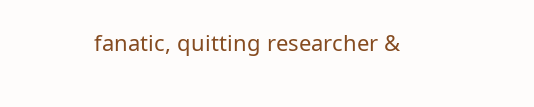fanatic, quitting researcher &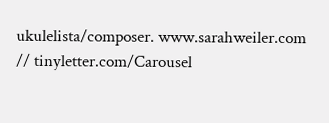ukulelista/composer. www.sarahweiler.com // tinyletter.com/Carousel